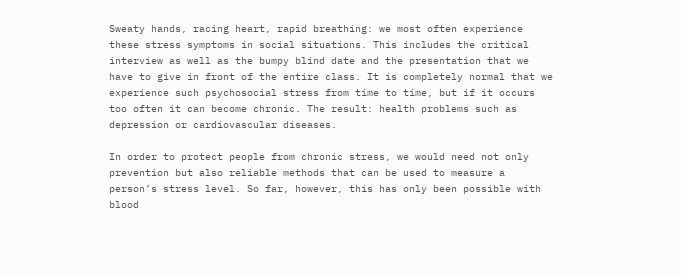Sweaty hands, racing heart, rapid breathing: we most often experience these stress symptoms in social situations. This includes the critical interview as well as the bumpy blind date and the presentation that we have to give in front of the entire class. It is completely normal that we experience such psychosocial stress from time to time, but if it occurs too often it can become chronic. The result: health problems such as depression or cardiovascular diseases.

In order to protect people from chronic stress, we would need not only prevention but also reliable methods that can be used to measure a person’s stress level. So far, however, this has only been possible with blood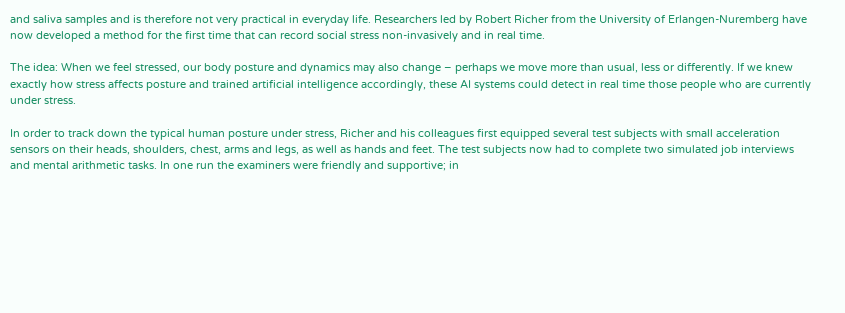and saliva samples and is therefore not very practical in everyday life. Researchers led by Robert Richer from the University of Erlangen-Nuremberg have now developed a method for the first time that can record social stress non-invasively and in real time.

The idea: When we feel stressed, our body posture and dynamics may also change – perhaps we move more than usual, less or differently. If we knew exactly how stress affects posture and trained artificial intelligence accordingly, these AI systems could detect in real time those people who are currently under stress.

In order to track down the typical human posture under stress, Richer and his colleagues first equipped several test subjects with small acceleration sensors on their heads, shoulders, chest, arms and legs, as well as hands and feet. The test subjects now had to complete two simulated job interviews and mental arithmetic tasks. In one run the examiners were friendly and supportive; in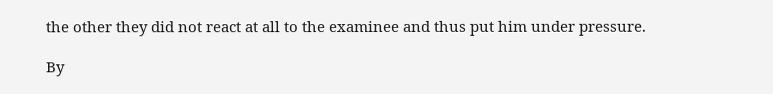the other they did not react at all to the examinee and thus put him under pressure.

By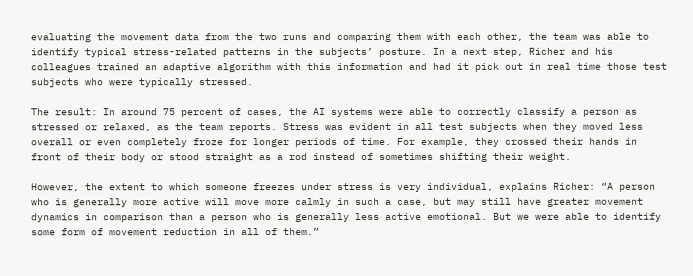evaluating the movement data from the two runs and comparing them with each other, the team was able to identify typical stress-related patterns in the subjects’ posture. In a next step, Richer and his colleagues trained an adaptive algorithm with this information and had it pick out in real time those test subjects who were typically stressed.

The result: In around 75 percent of cases, the AI systems were able to correctly classify a person as stressed or relaxed, as the team reports. Stress was evident in all test subjects when they moved less overall or even completely froze for longer periods of time. For example, they crossed their hands in front of their body or stood straight as a rod instead of sometimes shifting their weight.

However, the extent to which someone freezes under stress is very individual, explains Richer: “A person who is generally more active will move more calmly in such a case, but may still have greater movement dynamics in comparison than a person who is generally less active emotional. But we were able to identify some form of movement reduction in all of them.”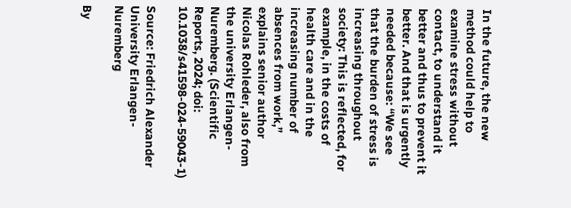In the future, the new method could help to examine stress without contact, to understand it better and thus to prevent it better. And that is urgently needed because: “We see that the burden of stress is increasing throughout society: This is reflected, for example, in the costs of health care and in the increasing number of absences from work,” explains senior author Nicolas Rohleder, also from the university Erlangen-Nuremberg. (Scientific Reports, 2024; doi: 10.1038/s41598-024-59043-1)

Source: Friedrich Alexander University Erlangen-Nuremberg

By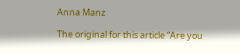Anna Manz

The original for this article “Are you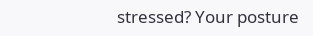stressed? Your posture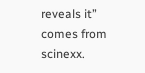reveals it” comes from scinexx.